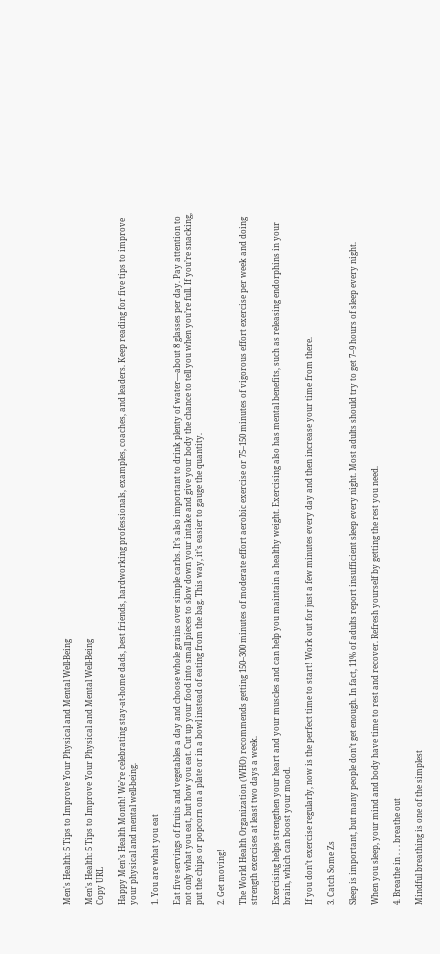Men's Health: 5 Tips to Improve Your Physical and Mental Well-Being

Men's Health: 5 Tips to Improve Your Physical and Mental Well-Being
Copy URL

Happy Men’s Health Month! We’re celebrating stay-at-home dads, best friends, hardworking professionals, examples, coaches, and leaders. Keep reading for five tips to improve your physical and mental well-being.

1. You are what you eat

Eat five servings of fruits and vegetables a day and choose whole grains over simple carbs. It’s also important to drink plenty of water—about 8 glasses per day. Pay attention to not only what you eat, but how you eat. Cut up your food into small pieces to slow down your intake and give your body the chance to tell you when you’re full. If you’re snacking, put the chips or popcorn on a plate or in a bowl instead of eating from the bag. This way, it’s easier to gauge the quantity.

2. Get moving!

The World Health Organization (WHO) recommends getting 150–300 minutes of moderate effort aerobic exercise or 75–150 minutes of vigorous effort exercise per week and doing strength exercises at least two days a week.

Exercising helps strengthen your heart and your muscles and can help you maintain a healthy weight. Exercising also has mental benefits, such as releasing endorphins in your brain, which can boost your mood.

If you don’t exercise regularly, now is the perfect time to start! Work out for just a few minutes every day and then increase your time from there.

3. Catch Some Zs

Sleep is important, but many people don’t get enough. In fact, 11% of adults report insufficient sleep every night. Most adults should try to get 7–9 hours of sleep every night.

When you sleep, your mind and body have time to rest and recover. Refresh yourself by getting the rest you need.

4. Breathe in . . . breathe out

Mindful breathing is one of the simplest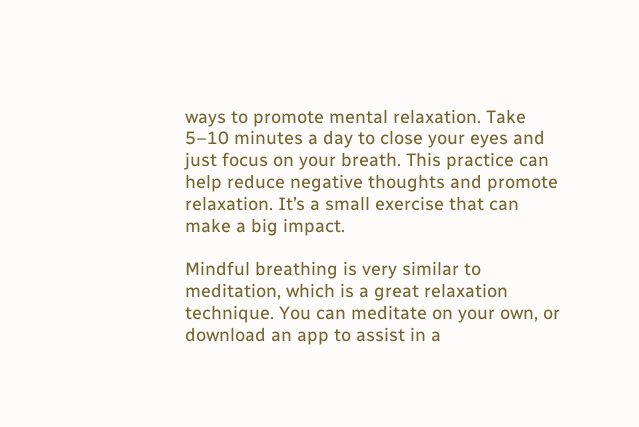ways to promote mental relaxation. Take 5–10 minutes a day to close your eyes and just focus on your breath. This practice can help reduce negative thoughts and promote relaxation. It’s a small exercise that can make a big impact.

Mindful breathing is very similar to meditation, which is a great relaxation technique. You can meditate on your own, or download an app to assist in a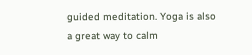guided meditation. Yoga is also a great way to calm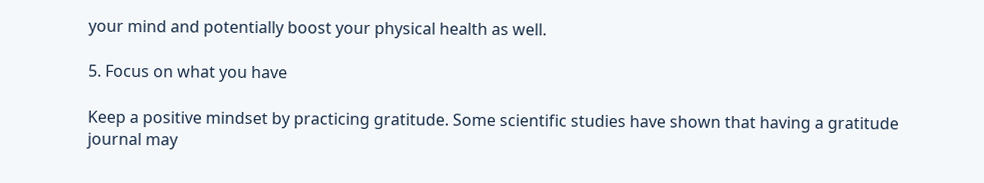your mind and potentially boost your physical health as well.

5. Focus on what you have

Keep a positive mindset by practicing gratitude. Some scientific studies have shown that having a gratitude journal may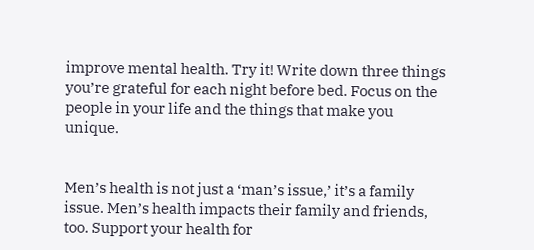improve mental health. Try it! Write down three things you’re grateful for each night before bed. Focus on the people in your life and the things that make you unique.


Men’s health is not just a ‘man’s issue,’ it’s a family issue. Men’s health impacts their family and friends, too. Support your health for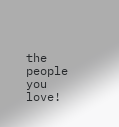the people you love!